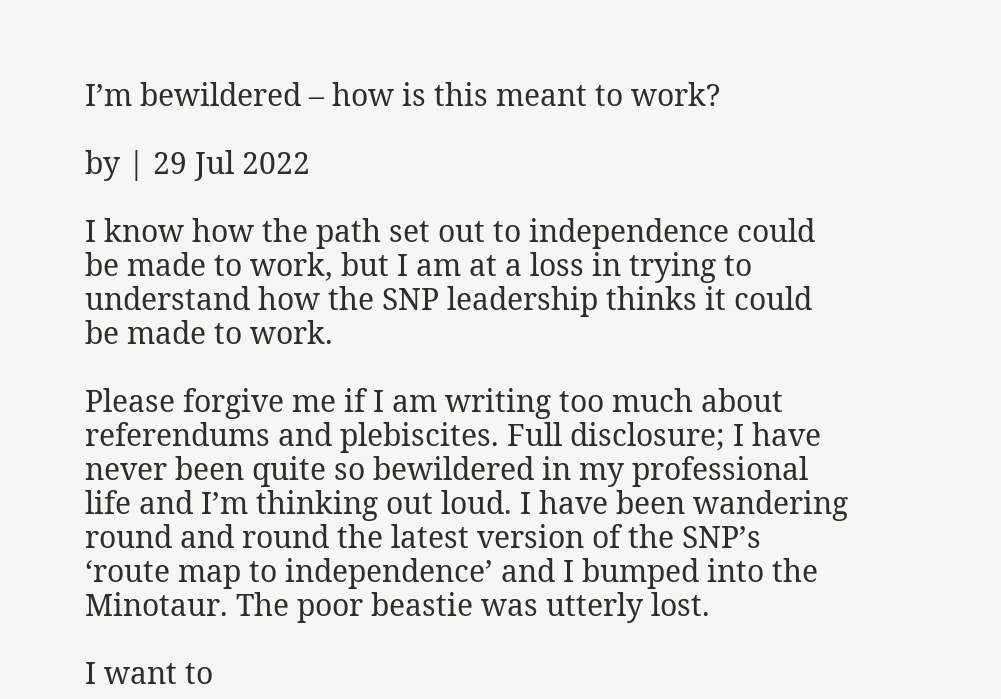I’m bewildered – how is this meant to work?

by | 29 Jul 2022

I know how the path set out to independence could be made to work, but I am at a loss in trying to understand how the SNP leadership thinks it could be made to work.

Please forgive me if I am writing too much about referendums and plebiscites. Full disclosure; I have never been quite so bewildered in my professional life and I’m thinking out loud. I have been wandering round and round the latest version of the SNP’s ‘route map to independence’ and I bumped into the Minotaur. The poor beastie was utterly lost.

I want to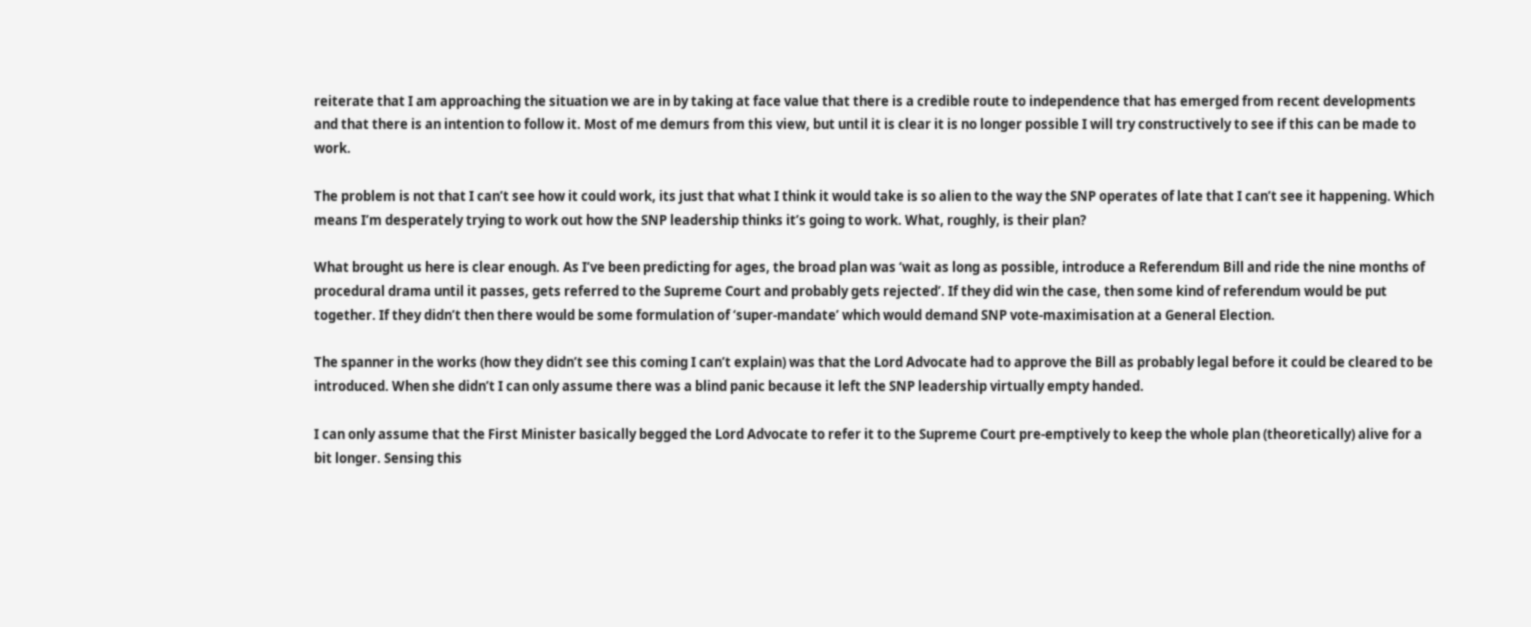reiterate that I am approaching the situation we are in by taking at face value that there is a credible route to independence that has emerged from recent developments and that there is an intention to follow it. Most of me demurs from this view, but until it is clear it is no longer possible I will try constructively to see if this can be made to work.

The problem is not that I can’t see how it could work, its just that what I think it would take is so alien to the way the SNP operates of late that I can’t see it happening. Which means I’m desperately trying to work out how the SNP leadership thinks it’s going to work. What, roughly, is their plan?

What brought us here is clear enough. As I’ve been predicting for ages, the broad plan was ‘wait as long as possible, introduce a Referendum Bill and ride the nine months of procedural drama until it passes, gets referred to the Supreme Court and probably gets rejected’. If they did win the case, then some kind of referendum would be put together. If they didn’t then there would be some formulation of ‘super-mandate’ which would demand SNP vote-maximisation at a General Election.

The spanner in the works (how they didn’t see this coming I can’t explain) was that the Lord Advocate had to approve the Bill as probably legal before it could be cleared to be introduced. When she didn’t I can only assume there was a blind panic because it left the SNP leadership virtually empty handed.

I can only assume that the First Minister basically begged the Lord Advocate to refer it to the Supreme Court pre-emptively to keep the whole plan (theoretically) alive for a bit longer. Sensing this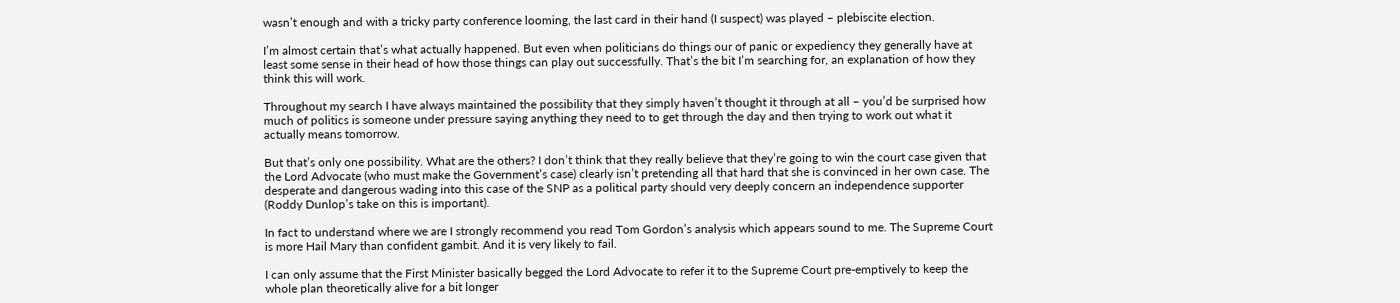wasn’t enough and with a tricky party conference looming, the last card in their hand (I suspect) was played – plebiscite election.

I’m almost certain that’s what actually happened. But even when politicians do things our of panic or expediency they generally have at least some sense in their head of how those things can play out successfully. That’s the bit I’m searching for, an explanation of how they think this will work.

Throughout my search I have always maintained the possibility that they simply haven’t thought it through at all – you’d be surprised how much of politics is someone under pressure saying anything they need to to get through the day and then trying to work out what it actually means tomorrow.

But that’s only one possibility. What are the others? I don’t think that they really believe that they’re going to win the court case given that the Lord Advocate (who must make the Government’s case) clearly isn’t pretending all that hard that she is convinced in her own case. The desperate and dangerous wading into this case of the SNP as a political party should very deeply concern an independence supporter (Roddy Dunlop’s take on this is important).

In fact to understand where we are I strongly recommend you read Tom Gordon’s analysis which appears sound to me. The Supreme Court is more Hail Mary than confident gambit. And it is very likely to fail.

I can only assume that the First Minister basically begged the Lord Advocate to refer it to the Supreme Court pre-emptively to keep the whole plan theoretically alive for a bit longer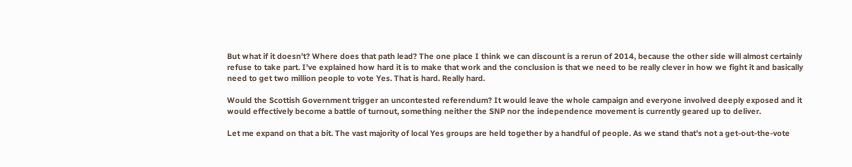But what if it doesn’t? Where does that path lead? The one place I think we can discount is a rerun of 2014, because the other side will almost certainly refuse to take part. I’ve explained how hard it is to make that work and the conclusion is that we need to be really clever in how we fight it and basically need to get two million people to vote Yes. That is hard. Really hard.

Would the Scottish Government trigger an uncontested referendum? It would leave the whole campaign and everyone involved deeply exposed and it would effectively become a battle of turnout, something neither the SNP nor the independence movement is currently geared up to deliver.

Let me expand on that a bit. The vast majority of local Yes groups are held together by a handful of people. As we stand that’s not a get-out-the-vote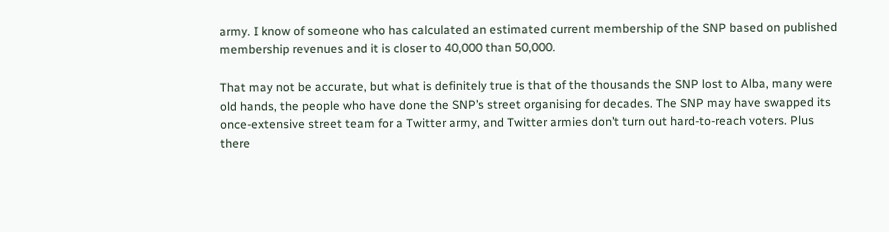army. I know of someone who has calculated an estimated current membership of the SNP based on published membership revenues and it is closer to 40,000 than 50,000.

That may not be accurate, but what is definitely true is that of the thousands the SNP lost to Alba, many were old hands, the people who have done the SNP’s street organising for decades. The SNP may have swapped its once-extensive street team for a Twitter army, and Twitter armies don’t turn out hard-to-reach voters. Plus there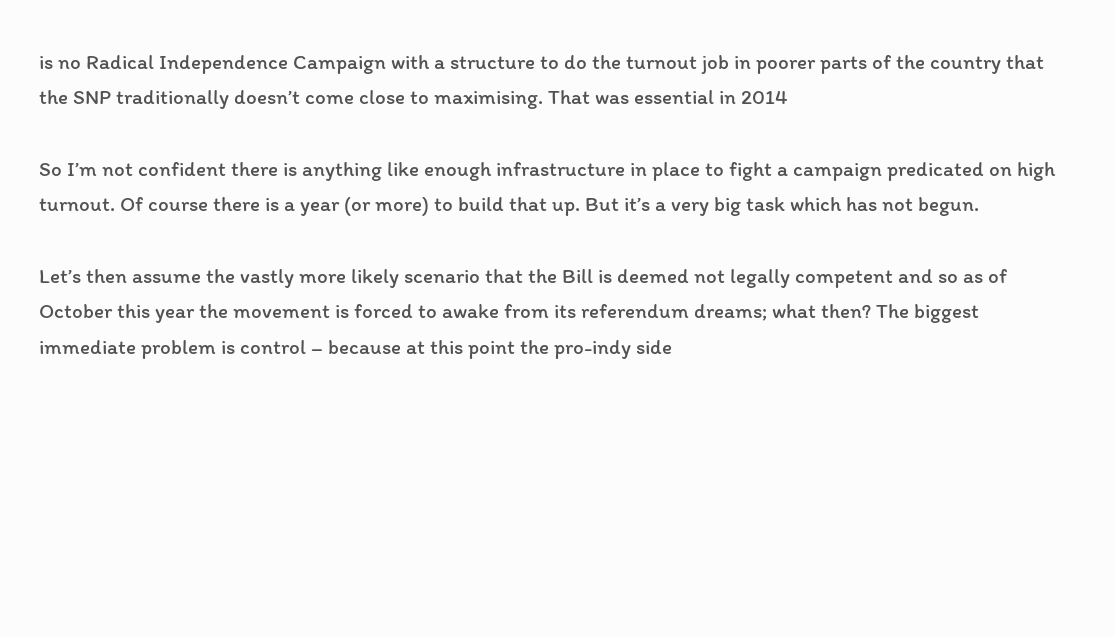is no Radical Independence Campaign with a structure to do the turnout job in poorer parts of the country that the SNP traditionally doesn’t come close to maximising. That was essential in 2014

So I’m not confident there is anything like enough infrastructure in place to fight a campaign predicated on high turnout. Of course there is a year (or more) to build that up. But it’s a very big task which has not begun.

Let’s then assume the vastly more likely scenario that the Bill is deemed not legally competent and so as of October this year the movement is forced to awake from its referendum dreams; what then? The biggest immediate problem is control – because at this point the pro-indy side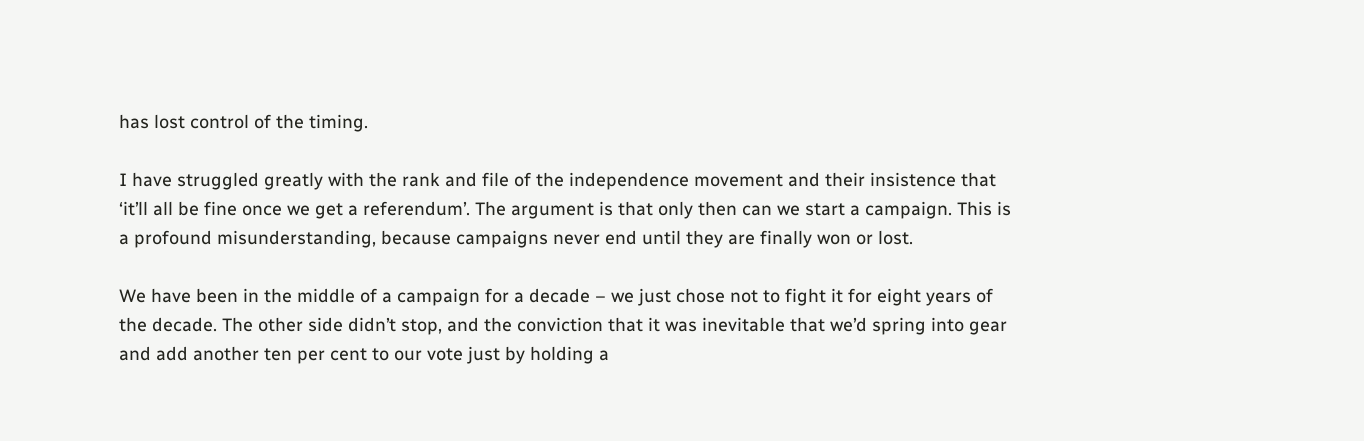has lost control of the timing.

I have struggled greatly with the rank and file of the independence movement and their insistence that ‘it’ll all be fine once we get a referendum’. The argument is that only then can we start a campaign. This is a profound misunderstanding, because campaigns never end until they are finally won or lost.

We have been in the middle of a campaign for a decade – we just chose not to fight it for eight years of the decade. The other side didn’t stop, and the conviction that it was inevitable that we’d spring into gear and add another ten per cent to our vote just by holding a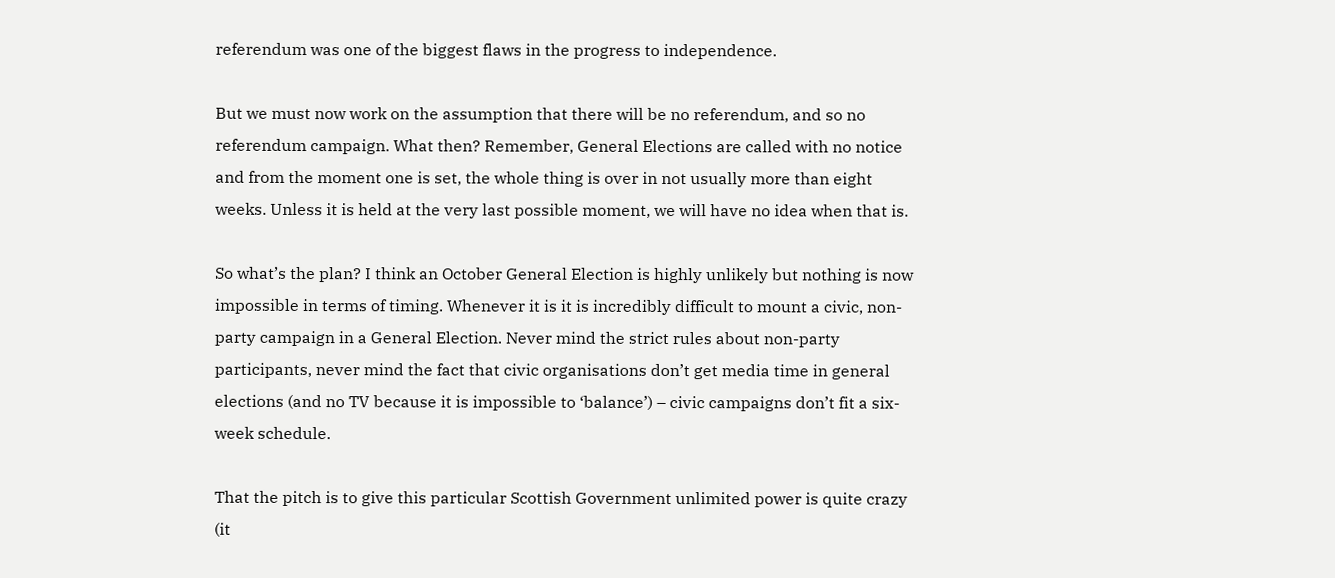referendum was one of the biggest flaws in the progress to independence.

But we must now work on the assumption that there will be no referendum, and so no referendum campaign. What then? Remember, General Elections are called with no notice and from the moment one is set, the whole thing is over in not usually more than eight weeks. Unless it is held at the very last possible moment, we will have no idea when that is.

So what’s the plan? I think an October General Election is highly unlikely but nothing is now impossible in terms of timing. Whenever it is it is incredibly difficult to mount a civic, non-party campaign in a General Election. Never mind the strict rules about non-party participants, never mind the fact that civic organisations don’t get media time in general elections (and no TV because it is impossible to ‘balance’) – civic campaigns don’t fit a six-week schedule.

That the pitch is to give this particular Scottish Government unlimited power is quite crazy (it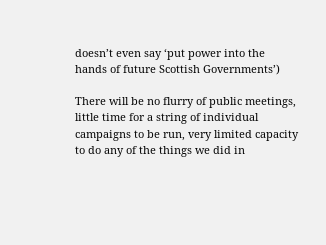doesn’t even say ‘put power into the hands of future Scottish Governments’)

There will be no flurry of public meetings, little time for a string of individual campaigns to be run, very limited capacity to do any of the things we did in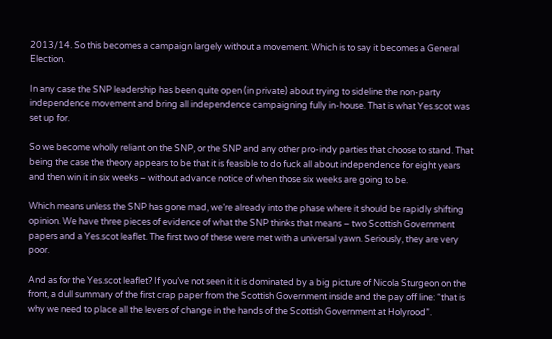2013/14. So this becomes a campaign largely without a movement. Which is to say it becomes a General Election.

In any case the SNP leadership has been quite open (in private) about trying to sideline the non-party independence movement and bring all independence campaigning fully in-house. That is what Yes.scot was set up for.

So we become wholly reliant on the SNP, or the SNP and any other pro-indy parties that choose to stand. That being the case the theory appears to be that it is feasible to do fuck all about independence for eight years and then win it in six weeks – without advance notice of when those six weeks are going to be.

Which means unless the SNP has gone mad, we’re already into the phase where it should be rapidly shifting opinion. We have three pieces of evidence of what the SNP thinks that means – two Scottish Government papers and a Yes.scot leaflet. The first two of these were met with a universal yawn. Seriously, they are very poor.

And as for the Yes.scot leaflet? If you’ve not seen it it is dominated by a big picture of Nicola Sturgeon on the front, a dull summary of the first crap paper from the Scottish Government inside and the pay off line: “that is why we need to place all the levers of change in the hands of the Scottish Government at Holyrood”.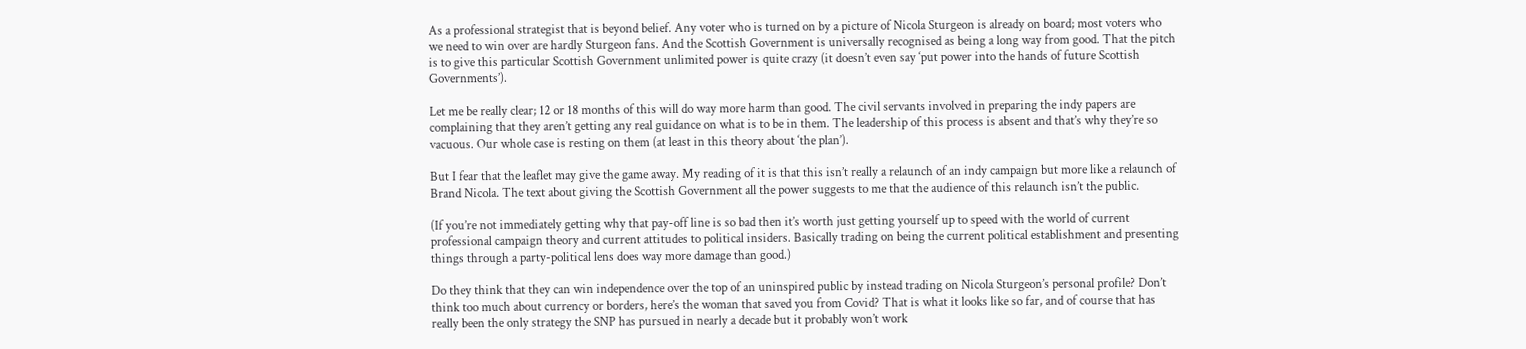As a professional strategist that is beyond belief. Any voter who is turned on by a picture of Nicola Sturgeon is already on board; most voters who we need to win over are hardly Sturgeon fans. And the Scottish Government is universally recognised as being a long way from good. That the pitch is to give this particular Scottish Government unlimited power is quite crazy (it doesn’t even say ‘put power into the hands of future Scottish Governments’).

Let me be really clear; 12 or 18 months of this will do way more harm than good. The civil servants involved in preparing the indy papers are complaining that they aren’t getting any real guidance on what is to be in them. The leadership of this process is absent and that’s why they’re so vacuous. Our whole case is resting on them (at least in this theory about ‘the plan’).

But I fear that the leaflet may give the game away. My reading of it is that this isn’t really a relaunch of an indy campaign but more like a relaunch of Brand Nicola. The text about giving the Scottish Government all the power suggests to me that the audience of this relaunch isn’t the public.

(If you’re not immediately getting why that pay-off line is so bad then it’s worth just getting yourself up to speed with the world of current professional campaign theory and current attitudes to political insiders. Basically trading on being the current political establishment and presenting things through a party-political lens does way more damage than good.)

Do they think that they can win independence over the top of an uninspired public by instead trading on Nicola Sturgeon’s personal profile? Don’t think too much about currency or borders, here’s the woman that saved you from Covid? That is what it looks like so far, and of course that has really been the only strategy the SNP has pursued in nearly a decade but it probably won’t work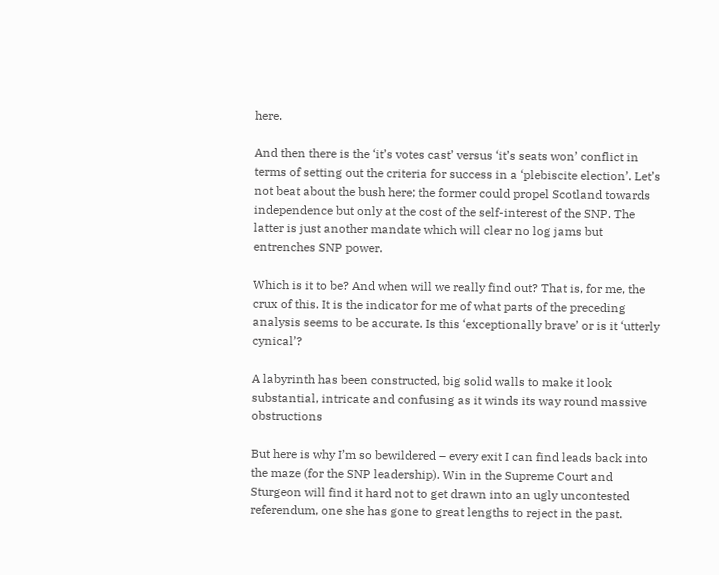here.

And then there is the ‘it’s votes cast’ versus ‘it’s seats won’ conflict in terms of setting out the criteria for success in a ‘plebiscite election’. Let’s not beat about the bush here; the former could propel Scotland towards independence but only at the cost of the self-interest of the SNP. The latter is just another mandate which will clear no log jams but entrenches SNP power.

Which is it to be? And when will we really find out? That is, for me, the crux of this. It is the indicator for me of what parts of the preceding analysis seems to be accurate. Is this ‘exceptionally brave’ or is it ‘utterly cynical’?

A labyrinth has been constructed, big solid walls to make it look substantial, intricate and confusing as it winds its way round massive obstructions

But here is why I’m so bewildered – every exit I can find leads back into the maze (for the SNP leadership). Win in the Supreme Court and Sturgeon will find it hard not to get drawn into an ugly uncontested referendum, one she has gone to great lengths to reject in the past.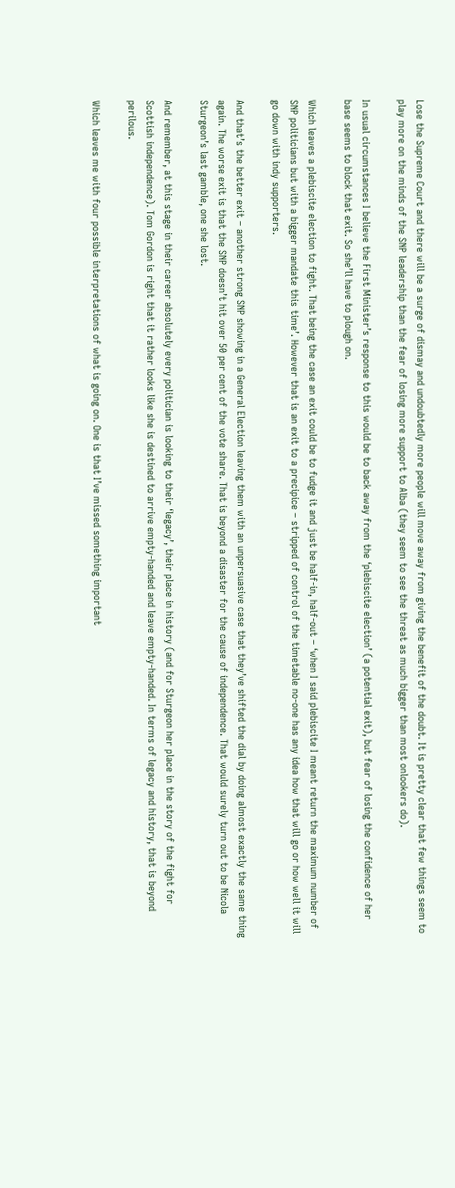Lose the Supreme Court and there will be a surge of dismay and undoubtedly more people will move away from giving the benefit of the doubt. It is pretty clear that few things seem to play more on the minds of the SNP leadership than the fear of losing more support to Alba (they seem to see the threat as much bigger than most onlookers do).

In usual circumstances I believe the First Minister’s response to this would be to back away from the ‘plebiscite election’ (a potential exit), but fear of losing the confidence of her base seems to block that exit. So she’ll have to plough on.

Which leaves a plebiscite election to fight. That being the case an exit could be to fudge it and just be half-in, half-out – ‘when I said plebiscite I meant return the maximum number of SNP politicians but with a bigger mandate this time’. However that is an exit to a precipice – stripped of control of the timetable no-one has any idea how that will go or how well it will go down with indy supporters.

And that’s the better exit – another strong SNP showing in a General Election leaving them with an unpersuasive case that they’ve shifted the dial by doing almost exactly the same thing again. The worse exit is that the SNP doesn’t hit over 50 per cent of the vote share. That is beyond a disaster for the cause of independence. That would surely turn out to be Nicola Sturgeon’s last gamble, one she lost.

And remember, at this stage in their career absolutely every politician is looking to their ‘legacy’, their place in history (and for Sturgeon her place in the story of the fight for Scottish independence). Tom Gordon is right that it rather looks like she is destined to arrive empty-handed and leave empty-handed. In terms of legacy and history, that is beyond perilous.

Which leaves me with four possible interpretations of what is going on. One is that I’ve missed something important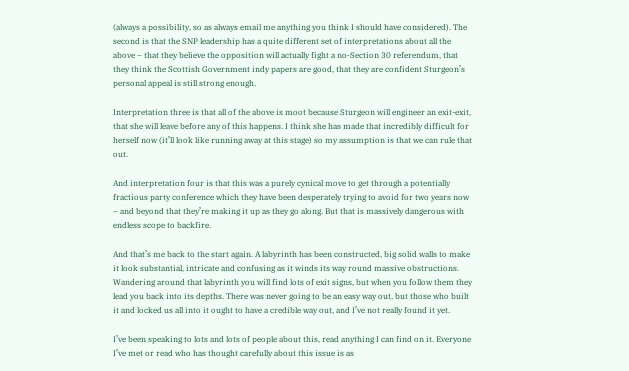(always a possibility, so as always email me anything you think I should have considered). The second is that the SNP leadership has a quite different set of interpretations about all the above – that they believe the opposition will actually fight a no-Section 30 referendum, that they think the Scottish Government indy papers are good, that they are confident Sturgeon’s personal appeal is still strong enough.

Interpretation three is that all of the above is moot because Sturgeon will engineer an exit-exit, that she will leave before any of this happens. I think she has made that incredibly difficult for herself now (it’ll look like running away at this stage) so my assumption is that we can rule that out.

And interpretation four is that this was a purely cynical move to get through a potentially fractious party conference which they have been desperately trying to avoid for two years now – and beyond that they’re making it up as they go along. But that is massively dangerous with endless scope to backfire.

And that’s me back to the start again. A labyrinth has been constructed, big solid walls to make it look substantial, intricate and confusing as it winds its way round massive obstructions. Wandering around that labyrinth you will find lots of exit signs, but when you follow them they lead you back into its depths. There was never going to be an easy way out, but those who built it and locked us all into it ought to have a credible way out, and I’ve not really found it yet.

I’ve been speaking to lots and lots of people about this, read anything I can find on it. Everyone I’ve met or read who has thought carefully about this issue is as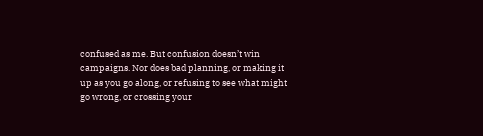confused as me. But confusion doesn’t win campaigns. Nor does bad planning, or making it up as you go along, or refusing to see what might go wrong, or crossing your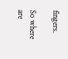fingers.

So where are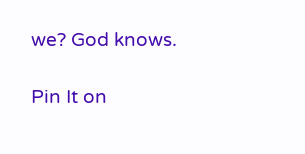we? God knows.

Pin It on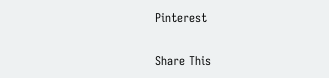Pinterest

Share This